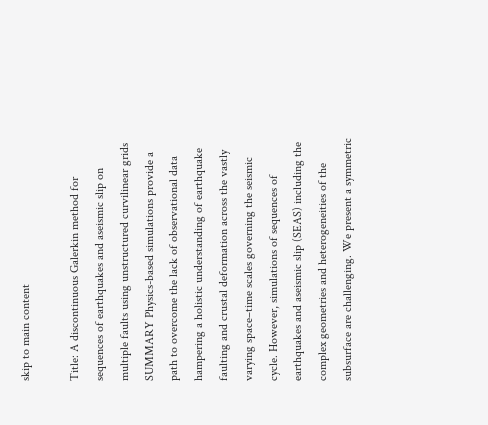skip to main content

Title: A discontinuous Galerkin method for sequences of earthquakes and aseismic slip on multiple faults using unstructured curvilinear grids
SUMMARY Physics-based simulations provide a path to overcome the lack of observational data hampering a holistic understanding of earthquake faulting and crustal deformation across the vastly varying space–time scales governing the seismic cycle. However, simulations of sequences of earthquakes and aseismic slip (SEAS) including the complex geometries and heterogeneities of the subsurface are challenging. We present a symmetric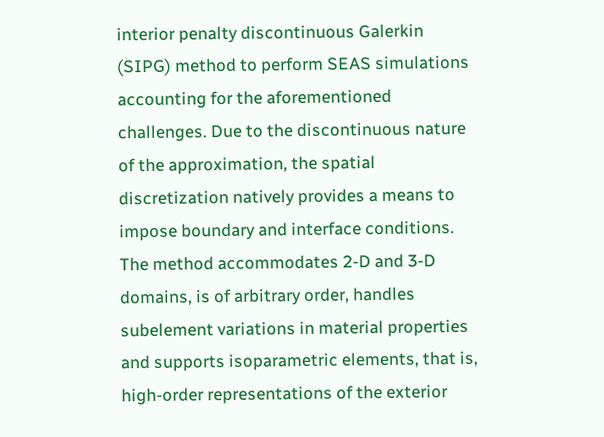interior penalty discontinuous Galerkin (SIPG) method to perform SEAS simulations accounting for the aforementioned challenges. Due to the discontinuous nature of the approximation, the spatial discretization natively provides a means to impose boundary and interface conditions. The method accommodates 2-D and 3-D domains, is of arbitrary order, handles subelement variations in material properties and supports isoparametric elements, that is, high-order representations of the exterior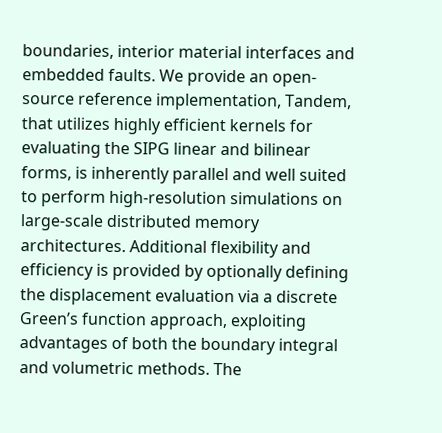boundaries, interior material interfaces and embedded faults. We provide an open-source reference implementation, Tandem, that utilizes highly efficient kernels for evaluating the SIPG linear and bilinear forms, is inherently parallel and well suited to perform high-resolution simulations on large-scale distributed memory architectures. Additional flexibility and efficiency is provided by optionally defining the displacement evaluation via a discrete Green’s function approach, exploiting advantages of both the boundary integral and volumetric methods. The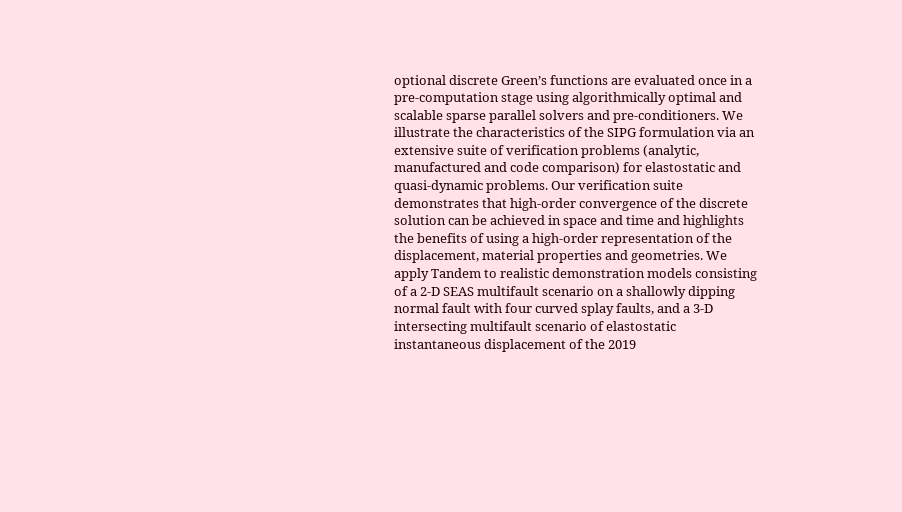optional discrete Green’s functions are evaluated once in a pre-computation stage using algorithmically optimal and scalable sparse parallel solvers and pre-conditioners. We illustrate the characteristics of the SIPG formulation via an extensive suite of verification problems (analytic, manufactured and code comparison) for elastostatic and quasi-dynamic problems. Our verification suite demonstrates that high-order convergence of the discrete solution can be achieved in space and time and highlights the benefits of using a high-order representation of the displacement, material properties and geometries. We apply Tandem to realistic demonstration models consisting of a 2-D SEAS multifault scenario on a shallowly dipping normal fault with four curved splay faults, and a 3-D intersecting multifault scenario of elastostatic instantaneous displacement of the 2019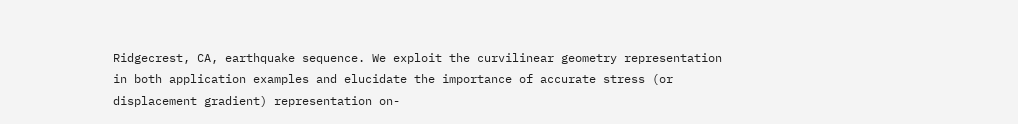Ridgecrest, CA, earthquake sequence. We exploit the curvilinear geometry representation in both application examples and elucidate the importance of accurate stress (or displacement gradient) representation on-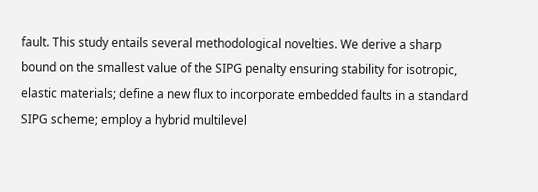fault. This study entails several methodological novelties. We derive a sharp bound on the smallest value of the SIPG penalty ensuring stability for isotropic, elastic materials; define a new flux to incorporate embedded faults in a standard SIPG scheme; employ a hybrid multilevel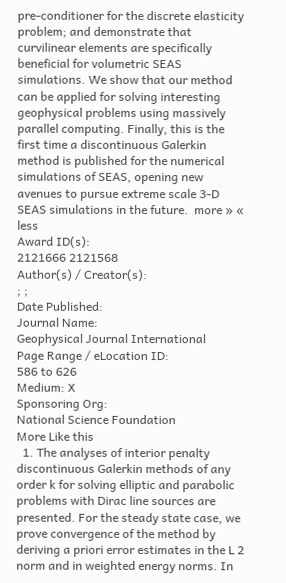pre-conditioner for the discrete elasticity problem; and demonstrate that curvilinear elements are specifically beneficial for volumetric SEAS simulations. We show that our method can be applied for solving interesting geophysical problems using massively parallel computing. Finally, this is the first time a discontinuous Galerkin method is published for the numerical simulations of SEAS, opening new avenues to pursue extreme scale 3-D SEAS simulations in the future.  more » « less
Award ID(s):
2121666 2121568
Author(s) / Creator(s):
; ;
Date Published:
Journal Name:
Geophysical Journal International
Page Range / eLocation ID:
586 to 626
Medium: X
Sponsoring Org:
National Science Foundation
More Like this
  1. The analyses of interior penalty discontinuous Galerkin methods of any order k for solving elliptic and parabolic problems with Dirac line sources are presented. For the steady state case, we prove convergence of the method by deriving a priori error estimates in the L 2 norm and in weighted energy norms. In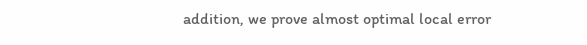addition, we prove almost optimal local error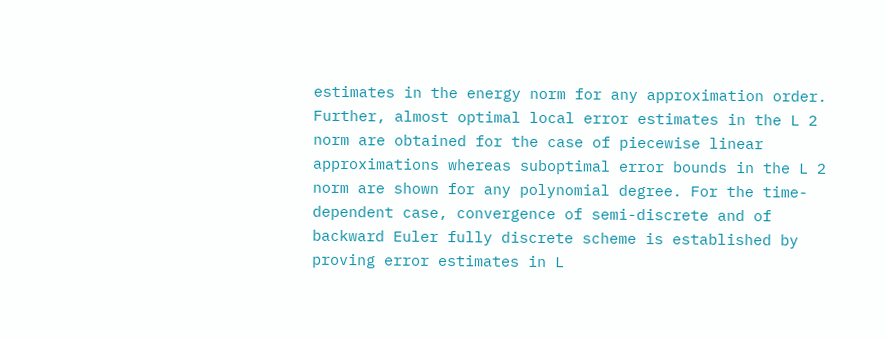estimates in the energy norm for any approximation order. Further, almost optimal local error estimates in the L 2 norm are obtained for the case of piecewise linear approximations whereas suboptimal error bounds in the L 2 norm are shown for any polynomial degree. For the time-dependent case, convergence of semi-discrete and of backward Euler fully discrete scheme is established by proving error estimates in L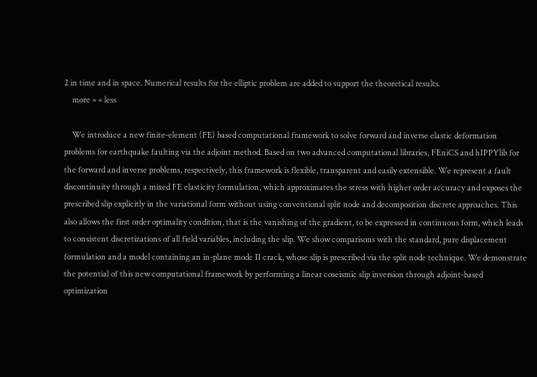2 in time and in space. Numerical results for the elliptic problem are added to support the theoretical results.
    more » « less

    We introduce a new finite-element (FE) based computational framework to solve forward and inverse elastic deformation problems for earthquake faulting via the adjoint method. Based on two advanced computational libraries, FEniCS and hIPPYlib for the forward and inverse problems, respectively, this framework is flexible, transparent and easily extensible. We represent a fault discontinuity through a mixed FE elasticity formulation, which approximates the stress with higher order accuracy and exposes the prescribed slip explicitly in the variational form without using conventional split node and decomposition discrete approaches. This also allows the first order optimality condition, that is the vanishing of the gradient, to be expressed in continuous form, which leads to consistent discretizations of all field variables, including the slip. We show comparisons with the standard, pure displacement formulation and a model containing an in-plane mode II crack, whose slip is prescribed via the split node technique. We demonstrate the potential of this new computational framework by performing a linear coseismic slip inversion through adjoint-based optimization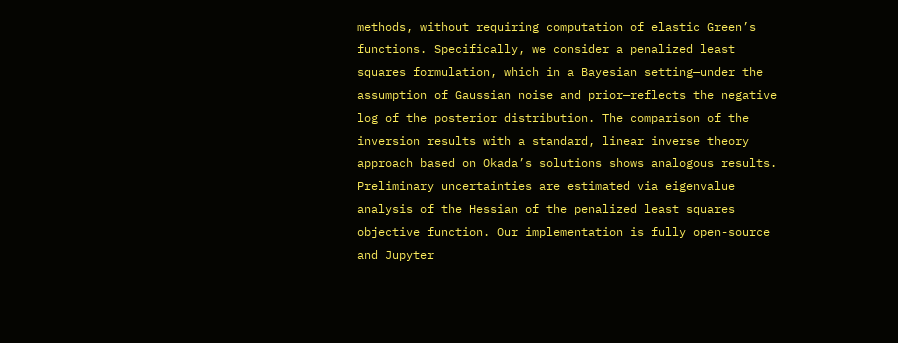methods, without requiring computation of elastic Green’s functions. Specifically, we consider a penalized least squares formulation, which in a Bayesian setting—under the assumption of Gaussian noise and prior—reflects the negative log of the posterior distribution. The comparison of the inversion results with a standard, linear inverse theory approach based on Okada’s solutions shows analogous results. Preliminary uncertainties are estimated via eigenvalue analysis of the Hessian of the penalized least squares objective function. Our implementation is fully open-source and Jupyter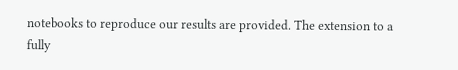notebooks to reproduce our results are provided. The extension to a fully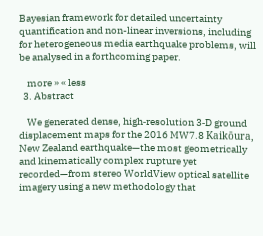Bayesian framework for detailed uncertainty quantification and non-linear inversions, including for heterogeneous media earthquake problems, will be analysed in a forthcoming paper.

    more » « less
  3. Abstract

    We generated dense, high‐resolution 3‐D ground displacement maps for the 2016 MW7.8 Kaikōura, New Zealand earthquake—the most geometrically and kinematically complex rupture yet recorded—from stereo WorldView optical satellite imagery using a new methodology that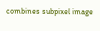combines subpixel image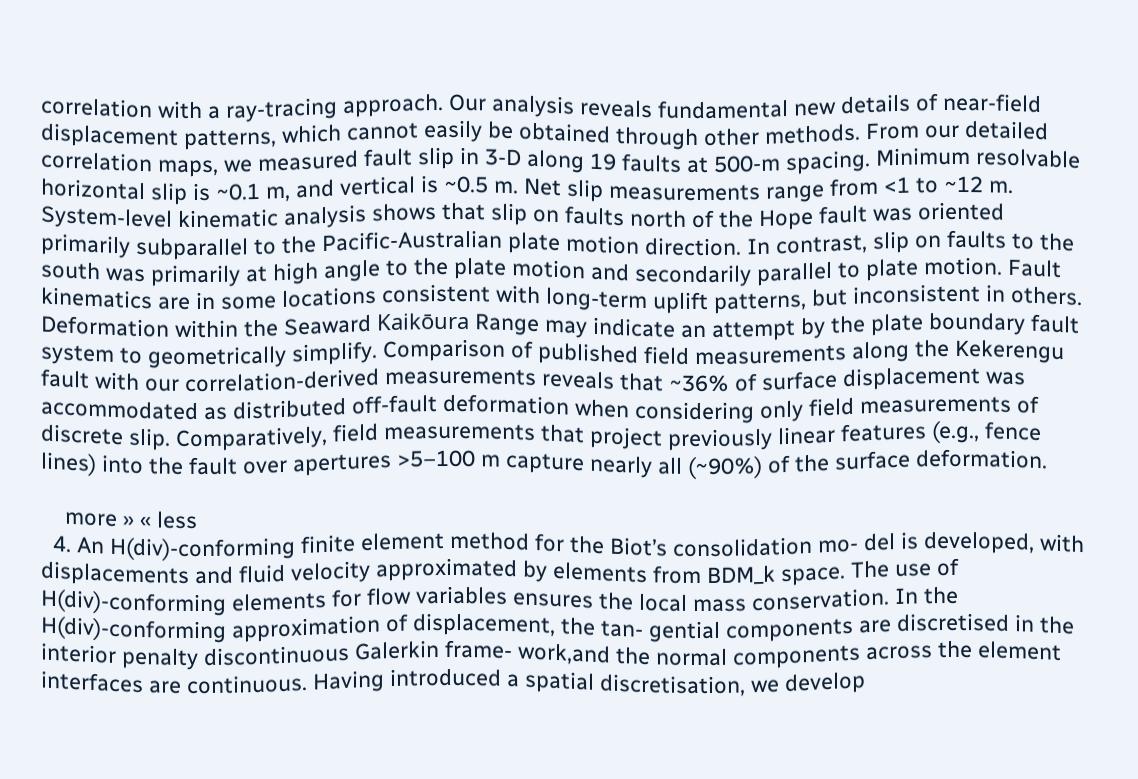correlation with a ray‐tracing approach. Our analysis reveals fundamental new details of near‐field displacement patterns, which cannot easily be obtained through other methods. From our detailed correlation maps, we measured fault slip in 3‐D along 19 faults at 500‐m spacing. Minimum resolvable horizontal slip is ~0.1 m, and vertical is ~0.5 m. Net slip measurements range from <1 to ~12 m. System‐level kinematic analysis shows that slip on faults north of the Hope fault was oriented primarily subparallel to the Pacific‐Australian plate motion direction. In contrast, slip on faults to the south was primarily at high angle to the plate motion and secondarily parallel to plate motion. Fault kinematics are in some locations consistent with long‐term uplift patterns, but inconsistent in others. Deformation within the Seaward Kaikōura Range may indicate an attempt by the plate boundary fault system to geometrically simplify. Comparison of published field measurements along the Kekerengu fault with our correlation‐derived measurements reveals that ~36% of surface displacement was accommodated as distributed off‐fault deformation when considering only field measurements of discrete slip. Comparatively, field measurements that project previously linear features (e.g., fence lines) into the fault over apertures >5–100 m capture nearly all (~90%) of the surface deformation.

    more » « less
  4. An H(div)-conforming finite element method for the Biot’s consolidation mo- del is developed, with displacements and fluid velocity approximated by elements from BDM_k space. The use of H(div)-conforming elements for flow variables ensures the local mass conservation. In the H(div)-conforming approximation of displacement, the tan- gential components are discretised in the interior penalty discontinuous Galerkin frame- work,and the normal components across the element interfaces are continuous. Having introduced a spatial discretisation, we develop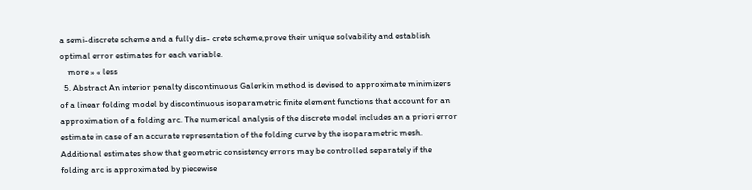a semi-discrete scheme and a fully dis- crete scheme,prove their unique solvability and establish optimal error estimates for each variable.
    more » « less
  5. Abstract An interior penalty discontinuous Galerkin method is devised to approximate minimizers of a linear folding model by discontinuous isoparametric finite element functions that account for an approximation of a folding arc. The numerical analysis of the discrete model includes an a priori error estimate in case of an accurate representation of the folding curve by the isoparametric mesh. Additional estimates show that geometric consistency errors may be controlled separately if the folding arc is approximated by piecewise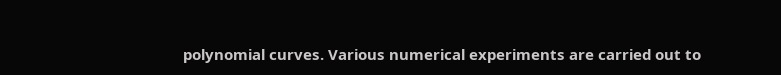polynomial curves. Various numerical experiments are carried out to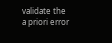validate the a priori error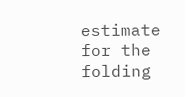estimate for the folding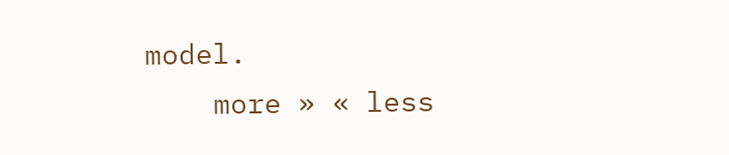model.
    more » « less